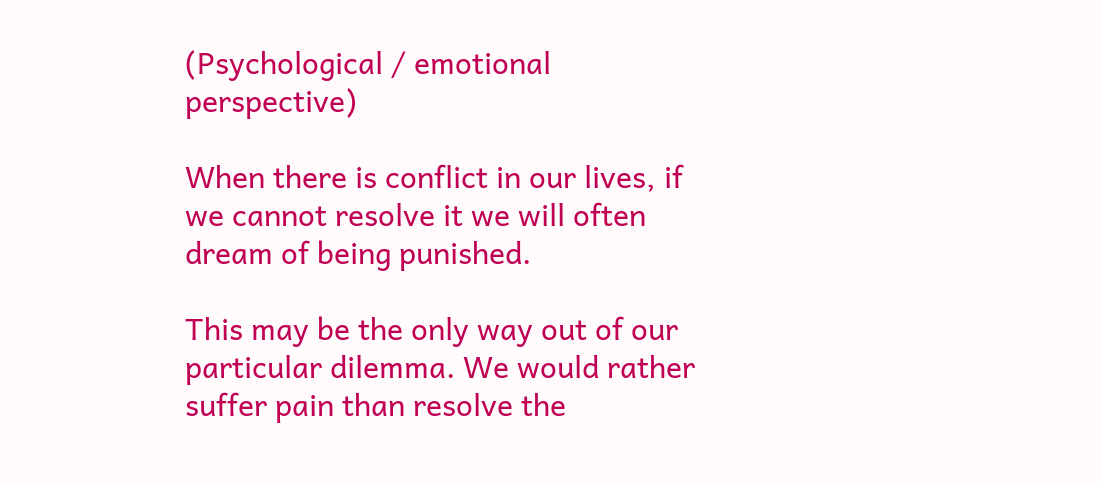(Psychological / emotional perspective)

When there is conflict in our lives, if we cannot resolve it we will often dream of being punished.

This may be the only way out of our particular dilemma. We would rather suffer pain than resolve the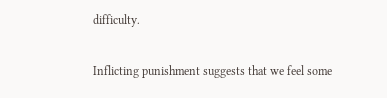difficulty.

Inflicting punishment suggests that we feel some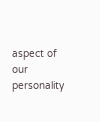aspect of our personality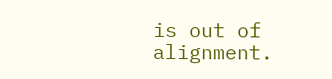is out of alignment.